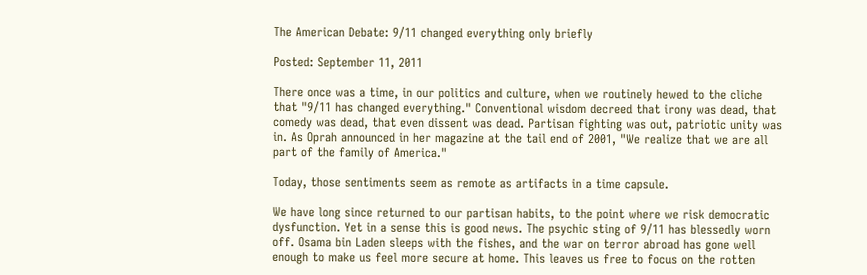The American Debate: 9/11 changed everything only briefly

Posted: September 11, 2011

There once was a time, in our politics and culture, when we routinely hewed to the cliche that "9/11 has changed everything." Conventional wisdom decreed that irony was dead, that comedy was dead, that even dissent was dead. Partisan fighting was out, patriotic unity was in. As Oprah announced in her magazine at the tail end of 2001, "We realize that we are all part of the family of America."

Today, those sentiments seem as remote as artifacts in a time capsule.

We have long since returned to our partisan habits, to the point where we risk democratic dysfunction. Yet in a sense this is good news. The psychic sting of 9/11 has blessedly worn off. Osama bin Laden sleeps with the fishes, and the war on terror abroad has gone well enough to make us feel more secure at home. This leaves us free to focus on the rotten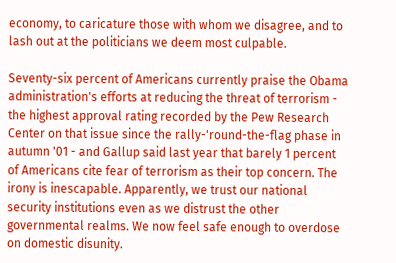economy, to caricature those with whom we disagree, and to lash out at the politicians we deem most culpable.

Seventy-six percent of Americans currently praise the Obama administration's efforts at reducing the threat of terrorism - the highest approval rating recorded by the Pew Research Center on that issue since the rally-'round-the-flag phase in autumn '01 - and Gallup said last year that barely 1 percent of Americans cite fear of terrorism as their top concern. The irony is inescapable. Apparently, we trust our national security institutions even as we distrust the other governmental realms. We now feel safe enough to overdose on domestic disunity.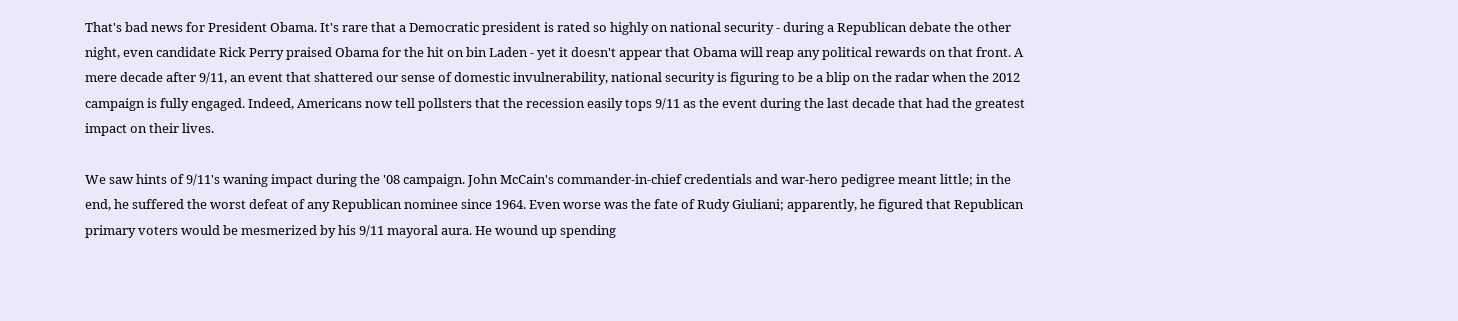That's bad news for President Obama. It's rare that a Democratic president is rated so highly on national security - during a Republican debate the other night, even candidate Rick Perry praised Obama for the hit on bin Laden - yet it doesn't appear that Obama will reap any political rewards on that front. A mere decade after 9/11, an event that shattered our sense of domestic invulnerability, national security is figuring to be a blip on the radar when the 2012 campaign is fully engaged. Indeed, Americans now tell pollsters that the recession easily tops 9/11 as the event during the last decade that had the greatest impact on their lives.

We saw hints of 9/11's waning impact during the '08 campaign. John McCain's commander-in-chief credentials and war-hero pedigree meant little; in the end, he suffered the worst defeat of any Republican nominee since 1964. Even worse was the fate of Rudy Giuliani; apparently, he figured that Republican primary voters would be mesmerized by his 9/11 mayoral aura. He wound up spending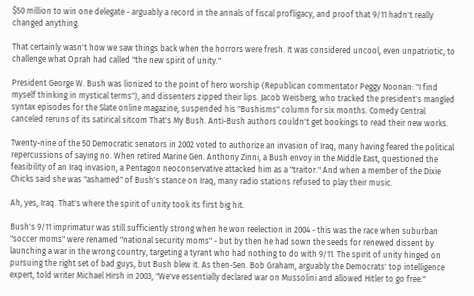$50 million to win one delegate - arguably a record in the annals of fiscal profligacy, and proof that 9/11 hadn't really changed anything.

That certainly wasn't how we saw things back when the horrors were fresh. It was considered uncool, even unpatriotic, to challenge what Oprah had called "the new spirit of unity."

President George W. Bush was lionized to the point of hero worship (Republican commentator Peggy Noonan: "I find myself thinking in mystical terms"), and dissenters zipped their lips. Jacob Weisberg, who tracked the president's mangled syntax episodes for the Slate online magazine, suspended his "Bushisms" column for six months. Comedy Central canceled reruns of its satirical sitcom That's My Bush. Anti-Bush authors couldn't get bookings to read their new works.

Twenty-nine of the 50 Democratic senators in 2002 voted to authorize an invasion of Iraq, many having feared the political repercussions of saying no. When retired Marine Gen. Anthony Zinni, a Bush envoy in the Middle East, questioned the feasibility of an Iraq invasion, a Pentagon neoconservative attacked him as a "traitor." And when a member of the Dixie Chicks said she was "ashamed" of Bush's stance on Iraq, many radio stations refused to play their music.

Ah, yes, Iraq. That's where the spirit of unity took its first big hit.

Bush's 9/11 imprimatur was still sufficiently strong when he won reelection in 2004 - this was the race when suburban "soccer moms" were renamed "national security moms" - but by then he had sown the seeds for renewed dissent by launching a war in the wrong country, targeting a tyrant who had nothing to do with 9/11. The spirit of unity hinged on pursuing the right set of bad guys, but Bush blew it. As then-Sen. Bob Graham, arguably the Democrats' top intelligence expert, told writer Michael Hirsh in 2003, "We've essentially declared war on Mussolini and allowed Hitler to go free."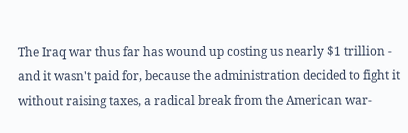The Iraq war thus far has wound up costing us nearly $1 trillion - and it wasn't paid for, because the administration decided to fight it without raising taxes, a radical break from the American war-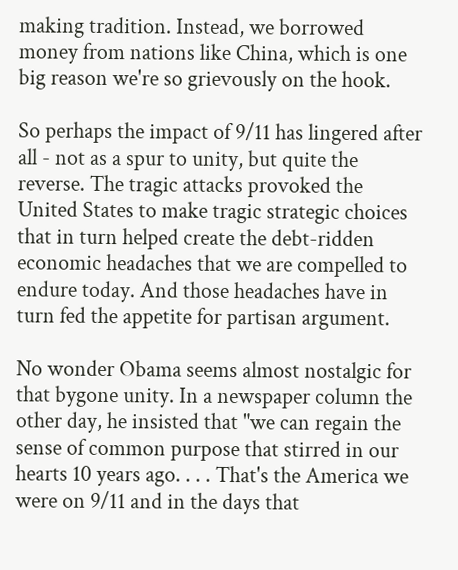making tradition. Instead, we borrowed money from nations like China, which is one big reason we're so grievously on the hook.

So perhaps the impact of 9/11 has lingered after all - not as a spur to unity, but quite the reverse. The tragic attacks provoked the United States to make tragic strategic choices that in turn helped create the debt-ridden economic headaches that we are compelled to endure today. And those headaches have in turn fed the appetite for partisan argument.

No wonder Obama seems almost nostalgic for that bygone unity. In a newspaper column the other day, he insisted that "we can regain the sense of common purpose that stirred in our hearts 10 years ago. . . . That's the America we were on 9/11 and in the days that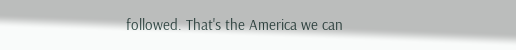followed. That's the America we can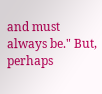and must always be." But, perhaps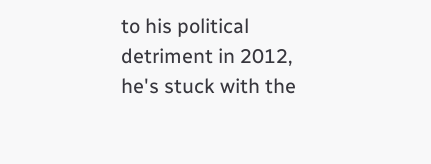to his political detriment in 2012, he's stuck with the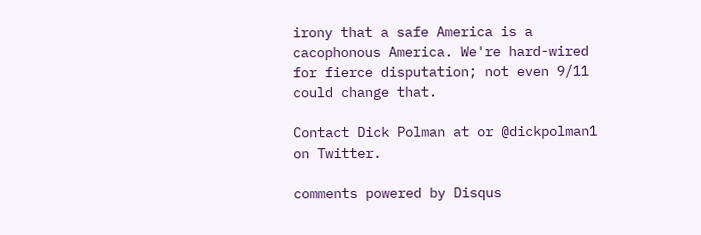irony that a safe America is a cacophonous America. We're hard-wired for fierce disputation; not even 9/11 could change that.

Contact Dick Polman at or @dickpolman1 on Twitter.

comments powered by Disqus